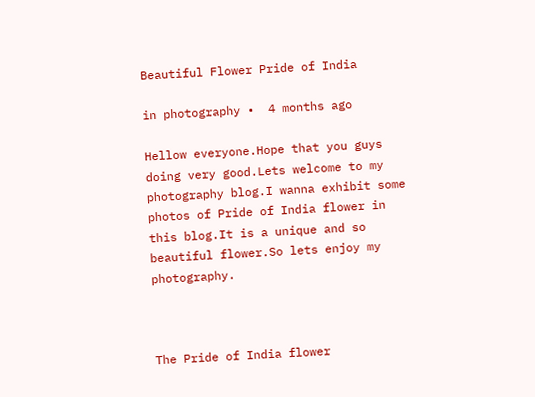Beautiful Flower Pride of India

in photography •  4 months ago

Hellow everyone.Hope that you guys doing very good.Lets welcome to my photography blog.I wanna exhibit some photos of Pride of India flower in this blog.It is a unique and so beautiful flower.So lets enjoy my photography.



The Pride of India flower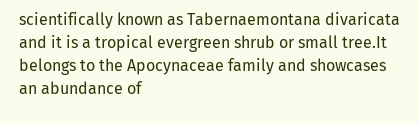scientifically known as Tabernaemontana divaricata and it is a tropical evergreen shrub or small tree.It belongs to the Apocynaceae family and showcases an abundance of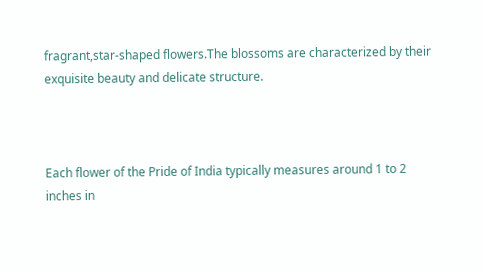fragrant,star-shaped flowers.The blossoms are characterized by their exquisite beauty and delicate structure.



Each flower of the Pride of India typically measures around 1 to 2 inches in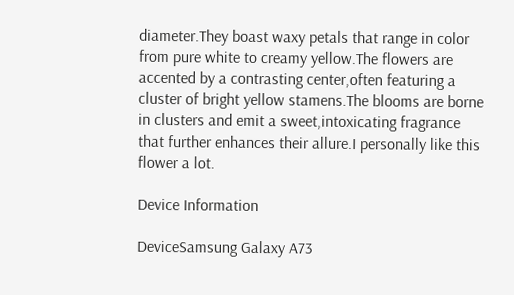diameter.They boast waxy petals that range in color from pure white to creamy yellow.The flowers are accented by a contrasting center,often featuring a cluster of bright yellow stamens.The blooms are borne in clusters and emit a sweet,intoxicating fragrance that further enhances their allure.I personally like this flower a lot.

Device Information

DeviceSamsung Galaxy A73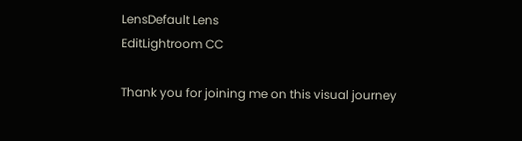LensDefault Lens
EditLightroom CC

Thank you for joining me on this visual journey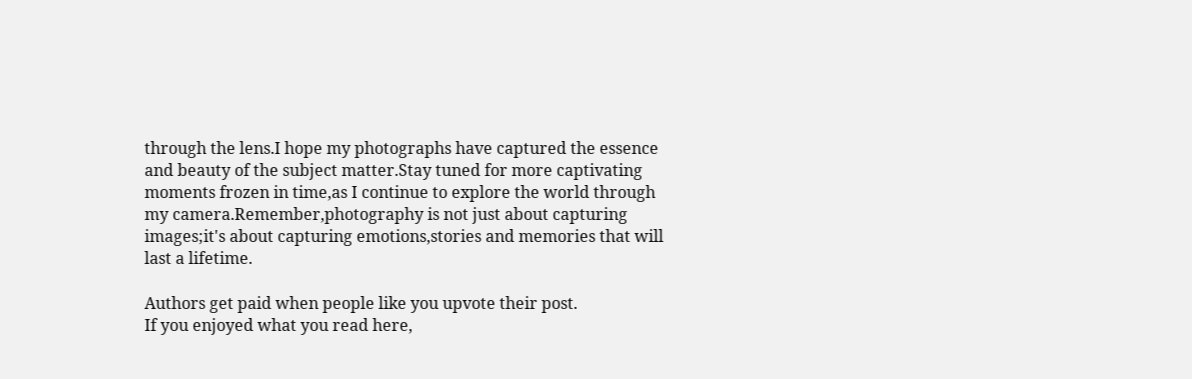through the lens.I hope my photographs have captured the essence and beauty of the subject matter.Stay tuned for more captivating moments frozen in time,as I continue to explore the world through my camera.Remember,photography is not just about capturing images;it's about capturing emotions,stories and memories that will last a lifetime.

Authors get paid when people like you upvote their post.
If you enjoyed what you read here,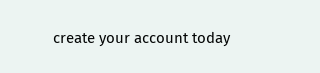create your account today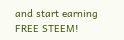and start earning FREE STEEM!